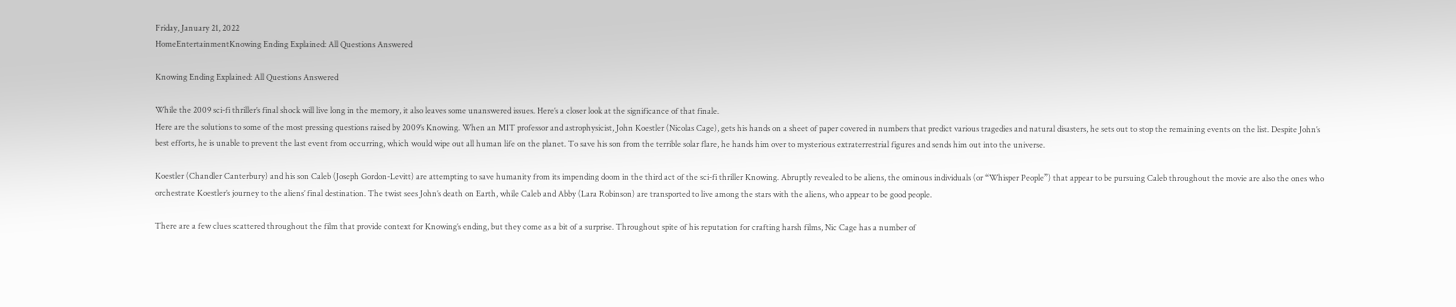Friday, January 21, 2022
HomeEntertainmentKnowing Ending Explained: All Questions Answered

Knowing Ending Explained: All Questions Answered

While the 2009 sci-fi thriller’s final shock will live long in the memory, it also leaves some unanswered issues. Here’s a closer look at the significance of that finale.
Here are the solutions to some of the most pressing questions raised by 2009’s Knowing. When an MIT professor and astrophysicist, John Koestler (Nicolas Cage), gets his hands on a sheet of paper covered in numbers that predict various tragedies and natural disasters, he sets out to stop the remaining events on the list. Despite John’s best efforts, he is unable to prevent the last event from occurring, which would wipe out all human life on the planet. To save his son from the terrible solar flare, he hands him over to mysterious extraterrestrial figures and sends him out into the universe.

Koestler (Chandler Canterbury) and his son Caleb (Joseph Gordon-Levitt) are attempting to save humanity from its impending doom in the third act of the sci-fi thriller Knowing. Abruptly revealed to be aliens, the ominous individuals (or “Whisper People”) that appear to be pursuing Caleb throughout the movie are also the ones who orchestrate Koestler’s journey to the aliens’ final destination. The twist sees John’s death on Earth, while Caleb and Abby (Lara Robinson) are transported to live among the stars with the aliens, who appear to be good people.

There are a few clues scattered throughout the film that provide context for Knowing’s ending, but they come as a bit of a surprise. Throughout spite of his reputation for crafting harsh films, Nic Cage has a number of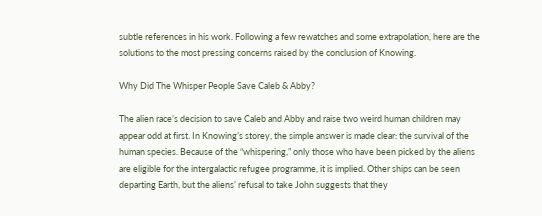subtle references in his work. Following a few rewatches and some extrapolation, here are the solutions to the most pressing concerns raised by the conclusion of Knowing.

Why Did The Whisper People Save Caleb & Abby?

The alien race’s decision to save Caleb and Abby and raise two weird human children may appear odd at first. In Knowing’s storey, the simple answer is made clear: the survival of the human species. Because of the “whispering,” only those who have been picked by the aliens are eligible for the intergalactic refugee programme, it is implied. Other ships can be seen departing Earth, but the aliens’ refusal to take John suggests that they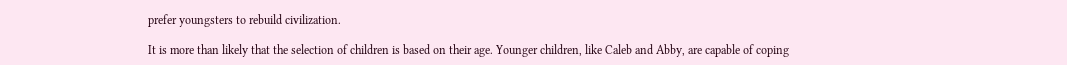prefer youngsters to rebuild civilization.

It is more than likely that the selection of children is based on their age. Younger children, like Caleb and Abby, are capable of coping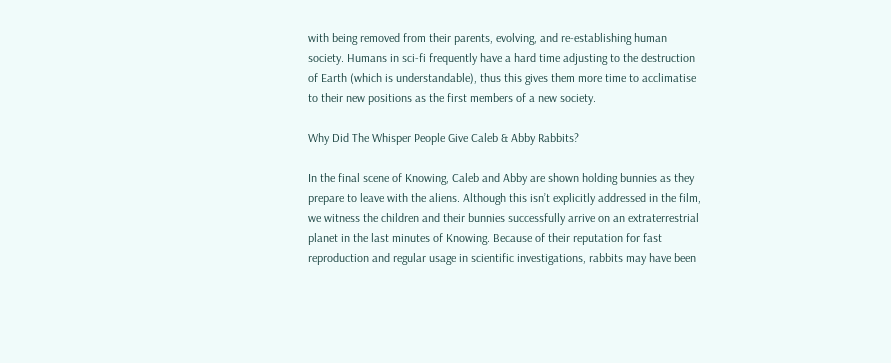with being removed from their parents, evolving, and re-establishing human society. Humans in sci-fi frequently have a hard time adjusting to the destruction of Earth (which is understandable), thus this gives them more time to acclimatise to their new positions as the first members of a new society.

Why Did The Whisper People Give Caleb & Abby Rabbits?

In the final scene of Knowing, Caleb and Abby are shown holding bunnies as they prepare to leave with the aliens. Although this isn’t explicitly addressed in the film, we witness the children and their bunnies successfully arrive on an extraterrestrial planet in the last minutes of Knowing. Because of their reputation for fast reproduction and regular usage in scientific investigations, rabbits may have been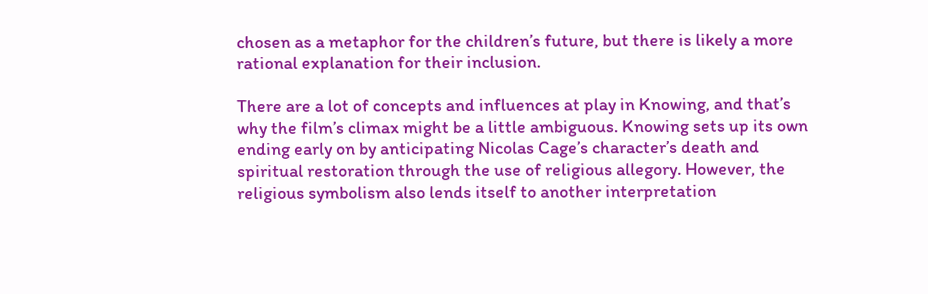chosen as a metaphor for the children’s future, but there is likely a more rational explanation for their inclusion.

There are a lot of concepts and influences at play in Knowing, and that’s why the film’s climax might be a little ambiguous. Knowing sets up its own ending early on by anticipating Nicolas Cage’s character’s death and spiritual restoration through the use of religious allegory. However, the religious symbolism also lends itself to another interpretation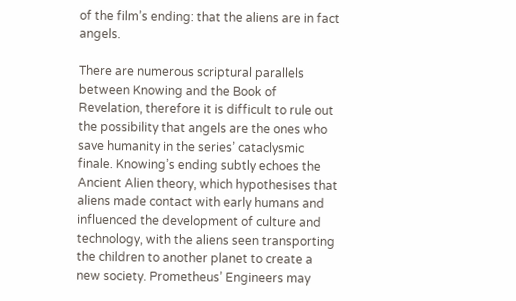of the film’s ending: that the aliens are in fact angels.

There are numerous scriptural parallels between Knowing and the Book of Revelation, therefore it is difficult to rule out the possibility that angels are the ones who save humanity in the series’ cataclysmic finale. Knowing’s ending subtly echoes the Ancient Alien theory, which hypothesises that aliens made contact with early humans and influenced the development of culture and technology, with the aliens seen transporting the children to another planet to create a new society. Prometheus’ Engineers may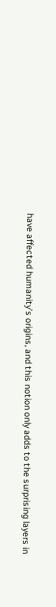have affected humanity’s origins, and this notion only adds to the surprising layers in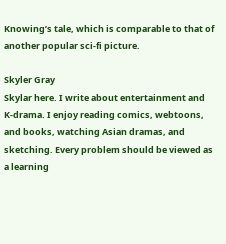Knowing’s tale, which is comparable to that of another popular sci-fi picture.

Skyler Gray
Skylar here. I write about entertainment and K-drama. I enjoy reading comics, webtoons, and books, watching Asian dramas, and sketching. Every problem should be viewed as a learning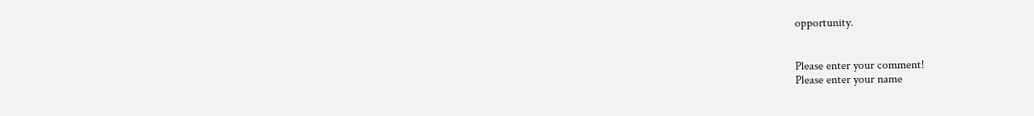opportunity.


Please enter your comment!
Please enter your name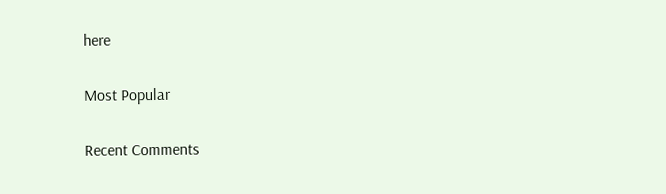here

Most Popular

Recent Comments